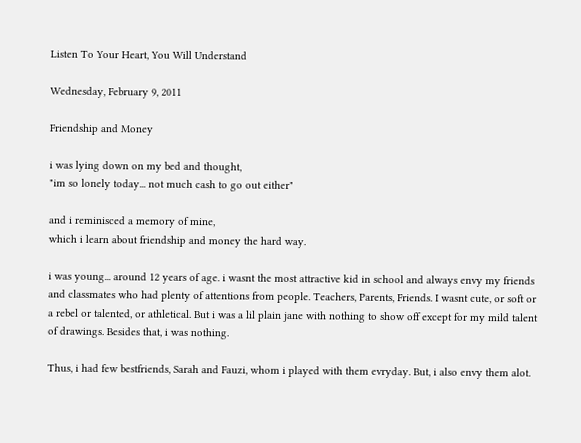Listen To Your Heart, You Will Understand

Wednesday, February 9, 2011

Friendship and Money

i was lying down on my bed and thought,
"im so lonely today... not much cash to go out either"

and i reminisced a memory of mine,
which i learn about friendship and money the hard way.

i was young... around 12 years of age. i wasnt the most attractive kid in school and always envy my friends and classmates who had plenty of attentions from people. Teachers, Parents, Friends. I wasnt cute, or soft or a rebel or talented, or athletical. But i was a lil plain jane with nothing to show off except for my mild talent of drawings. Besides that, i was nothing.

Thus, i had few bestfriends, Sarah and Fauzi, whom i played with them evryday. But, i also envy them alot.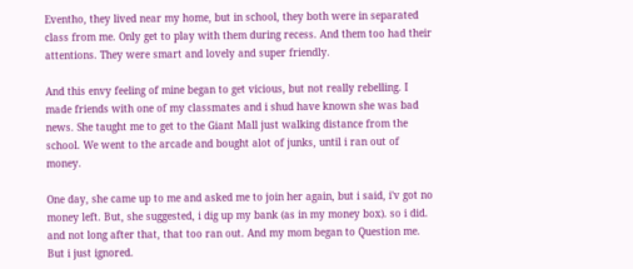Eventho, they lived near my home, but in school, they both were in separated class from me. Only get to play with them during recess. And them too had their attentions. They were smart and lovely and super friendly.

And this envy feeling of mine began to get vicious, but not really rebelling. I made friends with one of my classmates and i shud have known she was bad news. She taught me to get to the Giant Mall just walking distance from the school. We went to the arcade and bought alot of junks, until i ran out of money.

One day, she came up to me and asked me to join her again, but i said, i'v got no money left. But, she suggested, i dig up my bank (as in my money box). so i did. and not long after that, that too ran out. And my mom began to Question me. But i just ignored.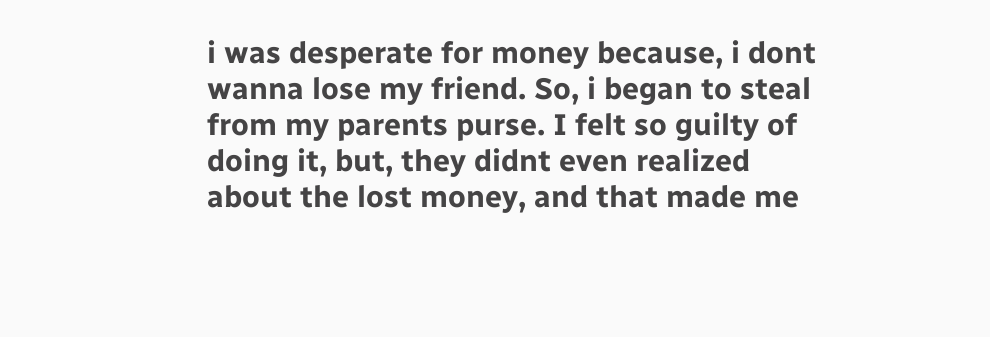i was desperate for money because, i dont wanna lose my friend. So, i began to steal from my parents purse. I felt so guilty of doing it, but, they didnt even realized about the lost money, and that made me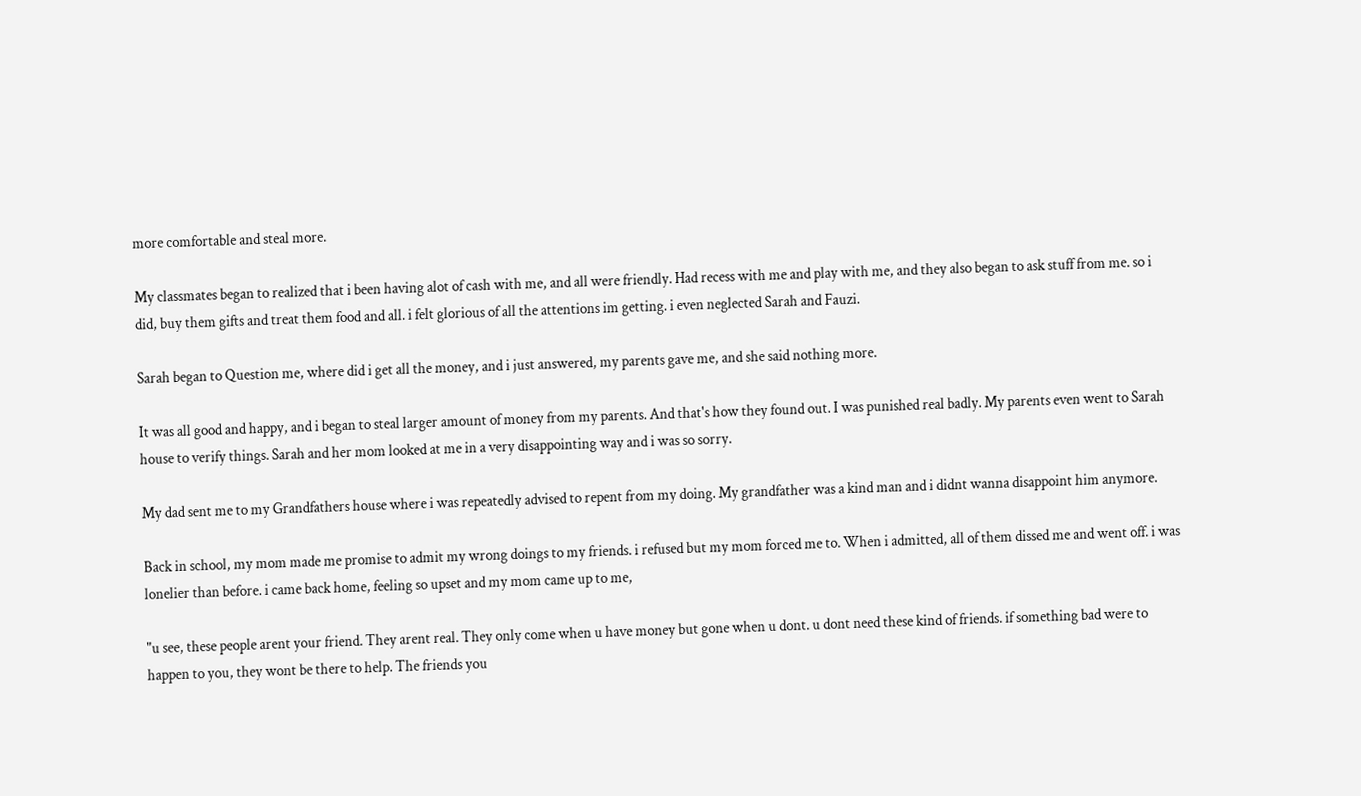more comfortable and steal more.

My classmates began to realized that i been having alot of cash with me, and all were friendly. Had recess with me and play with me, and they also began to ask stuff from me. so i did, buy them gifts and treat them food and all. i felt glorious of all the attentions im getting. i even neglected Sarah and Fauzi.

Sarah began to Question me, where did i get all the money, and i just answered, my parents gave me, and she said nothing more.

It was all good and happy, and i began to steal larger amount of money from my parents. And that's how they found out. I was punished real badly. My parents even went to Sarah house to verify things. Sarah and her mom looked at me in a very disappointing way and i was so sorry.

My dad sent me to my Grandfathers house where i was repeatedly advised to repent from my doing. My grandfather was a kind man and i didnt wanna disappoint him anymore.

Back in school, my mom made me promise to admit my wrong doings to my friends. i refused but my mom forced me to. When i admitted, all of them dissed me and went off. i was lonelier than before. i came back home, feeling so upset and my mom came up to me,

"u see, these people arent your friend. They arent real. They only come when u have money but gone when u dont. u dont need these kind of friends. if something bad were to happen to you, they wont be there to help. The friends you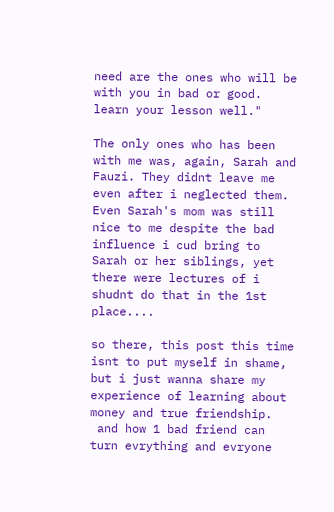need are the ones who will be with you in bad or good. learn your lesson well."

The only ones who has been with me was, again, Sarah and Fauzi. They didnt leave me even after i neglected them. Even Sarah's mom was still nice to me despite the bad influence i cud bring to Sarah or her siblings, yet there were lectures of i shudnt do that in the 1st place....

so there, this post this time isnt to put myself in shame,
but i just wanna share my experience of learning about money and true friendship.
 and how 1 bad friend can turn evrything and evryone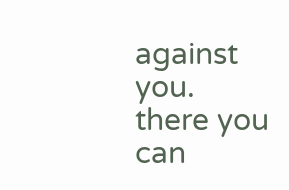against you.
there you can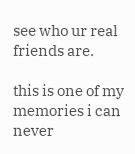see who ur real friends are.

this is one of my memories i can never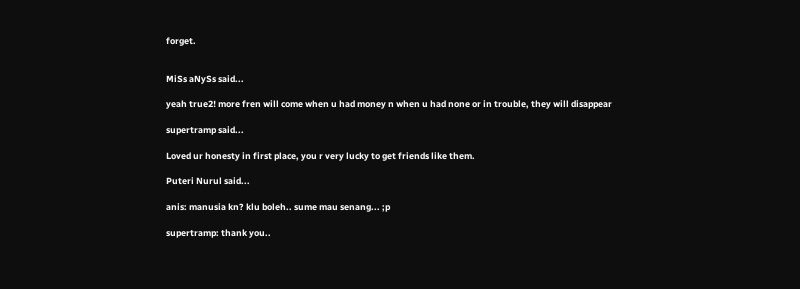forget.


MiSs aNySs said...

yeah true2! more fren will come when u had money n when u had none or in trouble, they will disappear

supertramp said...

Loved ur honesty in first place, you r very lucky to get friends like them.

Puteri Nurul said...

anis: manusia kn? klu boleh.. sume mau senang... ;p

supertramp: thank you..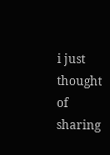i just thought of sharing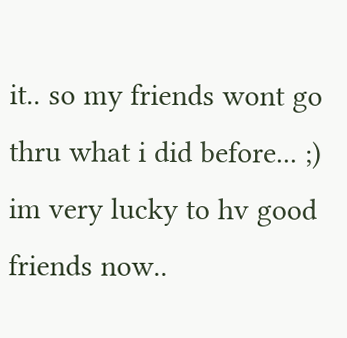it.. so my friends wont go thru what i did before... ;) im very lucky to hv good friends now..